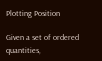Plotting Position

Given a set of ordered quantities,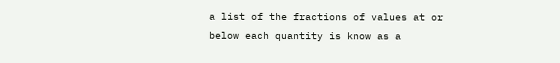a list of the fractions of values at or below each quantity is know as a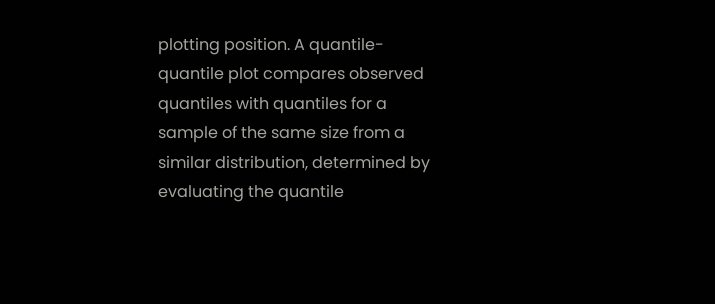plotting position. A quantile-quantile plot compares observed quantiles with quantiles for a sample of the same size from a similar distribution, determined by evaluating the quantile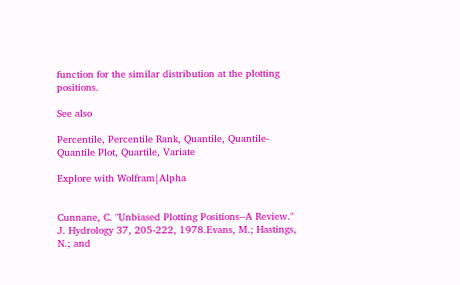function for the similar distribution at the plotting positions.

See also

Percentile, Percentile Rank, Quantile, Quantile-Quantile Plot, Quartile, Variate

Explore with Wolfram|Alpha


Cunnane, C. "Unbiased Plotting Positions--A Review." J. Hydrology 37, 205-222, 1978.Evans, M.; Hastings, N.; and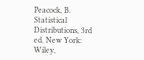Peacock, B. Statistical Distributions, 3rd ed. New York: Wiley,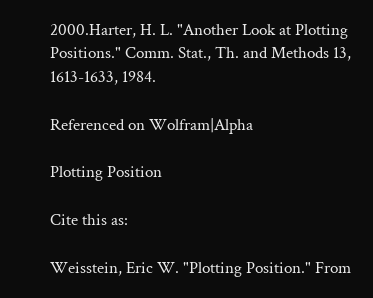2000.Harter, H. L. "Another Look at Plotting Positions." Comm. Stat., Th. and Methods 13, 1613-1633, 1984.

Referenced on Wolfram|Alpha

Plotting Position

Cite this as:

Weisstein, Eric W. "Plotting Position." From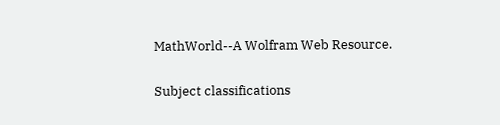MathWorld--A Wolfram Web Resource.

Subject classifications